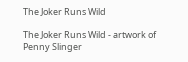The Joker Runs Wild

The Joker Runs Wild - artwork of Penny Slinger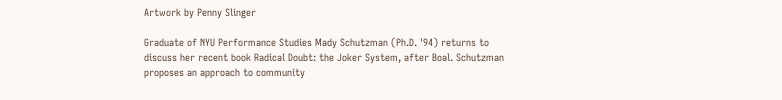Artwork by Penny Slinger

Graduate of NYU Performance Studies Mady Schutzman (Ph.D. '94) returns to discuss her recent book Radical Doubt: the Joker System, after Boal. Schutzman proposes an approach to community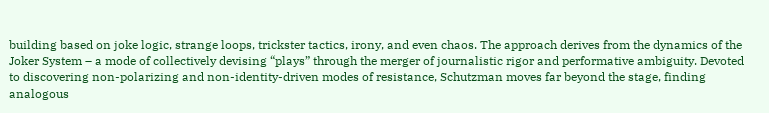building based on joke logic, strange loops, trickster tactics, irony, and even chaos. The approach derives from the dynamics of the Joker System – a mode of collectively devising “plays” through the merger of journalistic rigor and performative ambiguity. Devoted to discovering non-polarizing and non-identity-driven modes of resistance, Schutzman moves far beyond the stage, finding analogous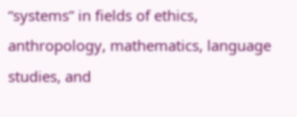“systems” in fields of ethics, anthropology, mathematics, language studies, and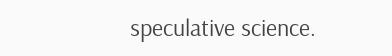speculative science.